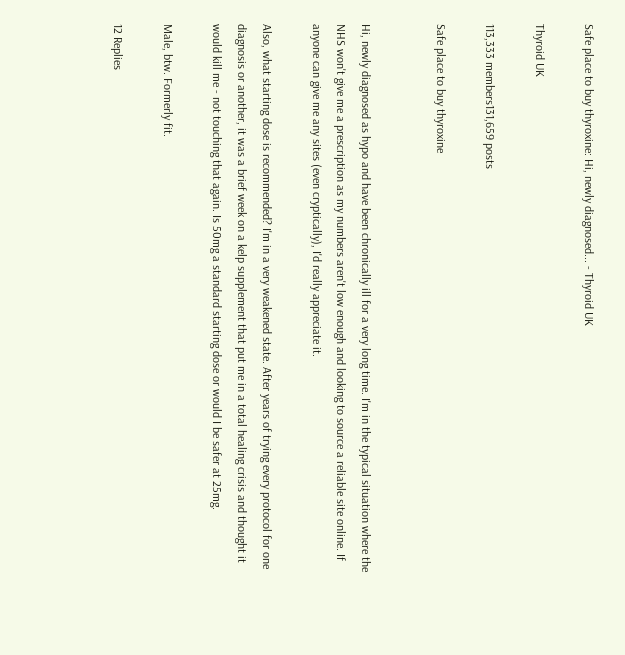Safe place to buy thyroxine: Hi, newly diagnosed... - Thyroid UK

Thyroid UK

113,333 members131,659 posts

Safe place to buy thyroxine


Hi, newly diagnosed as hypo and have been chronically ill for a very long time. I'm in the typical situation where the NHS won't give me a prescription as my numbers aren't low enough and looking to source a reliable site online. If anyone can give me any sites (even cryptically), I'd really appreciate it.

Also, what starting dose is recommended? I'm in a very weakened state. After years of trying every protocol for one diagnosis or another, it was a brief week on a kelp supplement that put me in a total healing crisis and thought it would kill me - not touching that again. Is 50mg a standard starting dose or would I be safer at 25mg.

Male, btw. Formerly fit.

12 Replies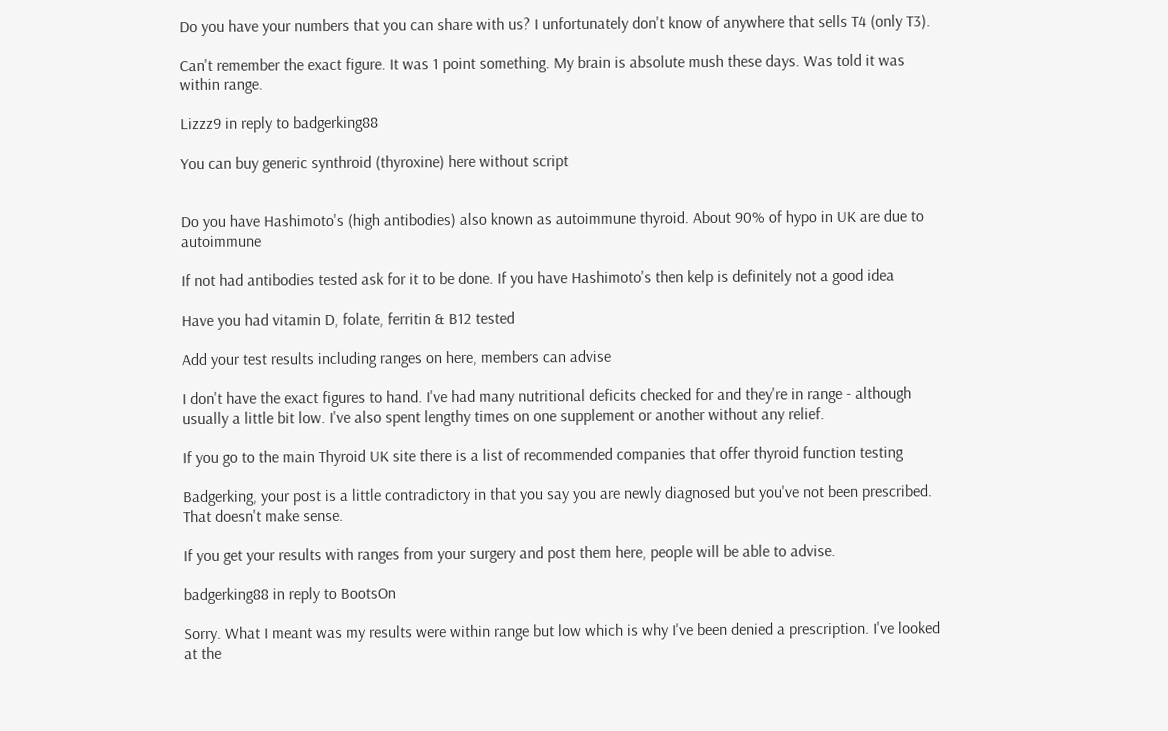Do you have your numbers that you can share with us? I unfortunately don't know of anywhere that sells T4 (only T3).

Can't remember the exact figure. It was 1 point something. My brain is absolute mush these days. Was told it was within range.

Lizzz9 in reply to badgerking88

You can buy generic synthroid (thyroxine) here without script


Do you have Hashimoto's (high antibodies) also known as autoimmune thyroid. About 90% of hypo in UK are due to autoimmune

If not had antibodies tested ask for it to be done. If you have Hashimoto's then kelp is definitely not a good idea

Have you had vitamin D, folate, ferritin & B12 tested

Add your test results including ranges on here, members can advise

I don't have the exact figures to hand. I've had many nutritional deficits checked for and they're in range - although usually a little bit low. I've also spent lengthy times on one supplement or another without any relief.

If you go to the main Thyroid UK site there is a list of recommended companies that offer thyroid function testing

Badgerking, your post is a little contradictory in that you say you are newly diagnosed but you've not been prescribed. That doesn't make sense.

If you get your results with ranges from your surgery and post them here, people will be able to advise.

badgerking88 in reply to BootsOn

Sorry. What I meant was my results were within range but low which is why I've been denied a prescription. I've looked at the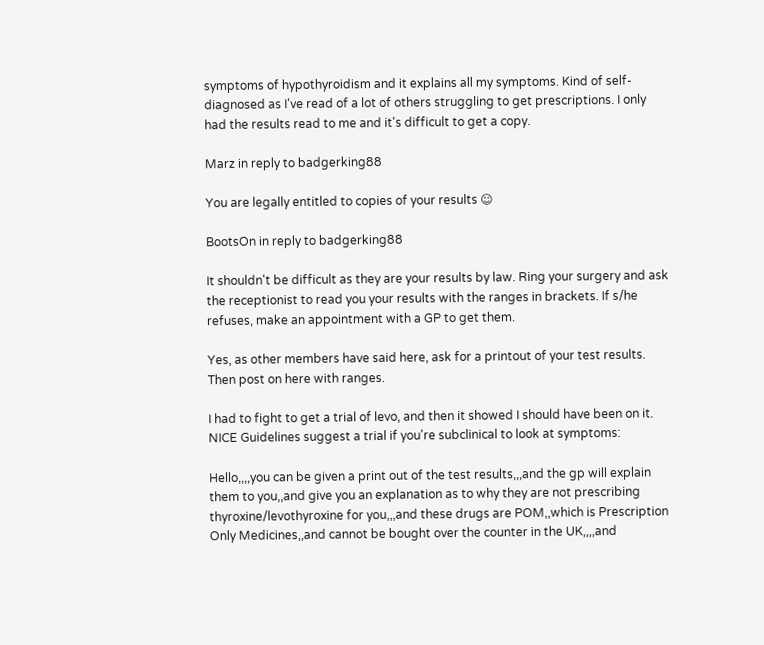symptoms of hypothyroidism and it explains all my symptoms. Kind of self-diagnosed as I've read of a lot of others struggling to get prescriptions. I only had the results read to me and it's difficult to get a copy.

Marz in reply to badgerking88

You are legally entitled to copies of your results ☺

BootsOn in reply to badgerking88

It shouldn't be difficult as they are your results by law. Ring your surgery and ask the receptionist to read you your results with the ranges in brackets. If s/he refuses, make an appointment with a GP to get them.

Yes, as other members have said here, ask for a printout of your test results. Then post on here with ranges.

I had to fight to get a trial of levo, and then it showed I should have been on it. NICE Guidelines suggest a trial if you're subclinical to look at symptoms:

Hello,,,,you can be given a print out of the test results,,,and the gp will explain them to you,,and give you an explanation as to why they are not prescribing thyroxine/levothyroxine for you,,,and these drugs are POM,,which is Prescription Only Medicines,,and cannot be bought over the counter in the UK,,,,and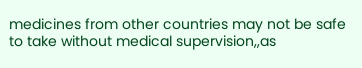medicines from other countries may not be safe to take without medical supervision,,as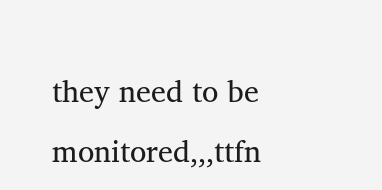they need to be monitored,,,ttfn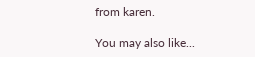from karen.

You may also like...